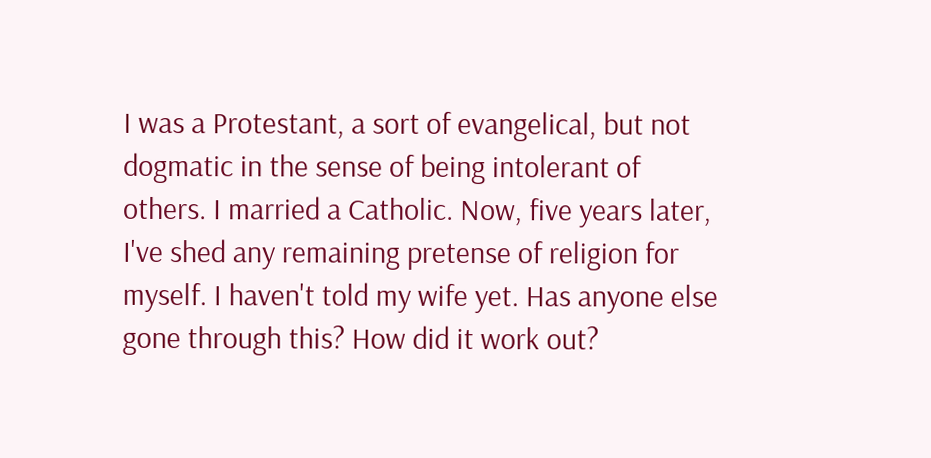I was a Protestant, a sort of evangelical, but not dogmatic in the sense of being intolerant of others. I married a Catholic. Now, five years later, I've shed any remaining pretense of religion for myself. I haven't told my wife yet. Has anyone else gone through this? How did it work out?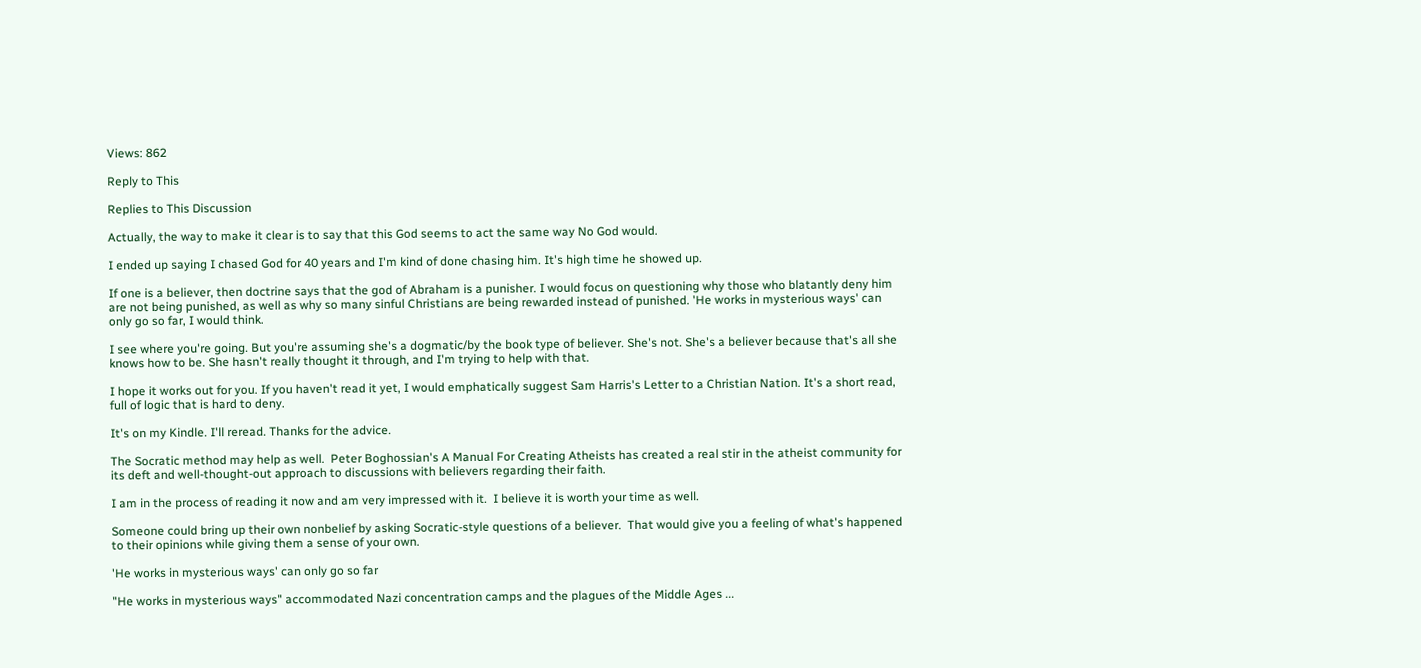Views: 862

Reply to This

Replies to This Discussion

Actually, the way to make it clear is to say that this God seems to act the same way No God would.

I ended up saying I chased God for 40 years and I'm kind of done chasing him. It's high time he showed up.

If one is a believer, then doctrine says that the god of Abraham is a punisher. I would focus on questioning why those who blatantly deny him are not being punished, as well as why so many sinful Christians are being rewarded instead of punished. 'He works in mysterious ways' can only go so far, I would think.

I see where you're going. But you're assuming she's a dogmatic/by the book type of believer. She's not. She's a believer because that's all she knows how to be. She hasn't really thought it through, and I'm trying to help with that.

I hope it works out for you. If you haven't read it yet, I would emphatically suggest Sam Harris's Letter to a Christian Nation. It's a short read, full of logic that is hard to deny.

It's on my Kindle. I'll reread. Thanks for the advice.

The Socratic method may help as well.  Peter Boghossian's A Manual For Creating Atheists has created a real stir in the atheist community for its deft and well-thought-out approach to discussions with believers regarding their faith.

I am in the process of reading it now and am very impressed with it.  I believe it is worth your time as well.

Someone could bring up their own nonbelief by asking Socratic-style questions of a believer.  That would give you a feeling of what's happened to their opinions while giving them a sense of your own.

'He works in mysterious ways' can only go so far

"He works in mysterious ways" accommodated Nazi concentration camps and the plagues of the Middle Ages ...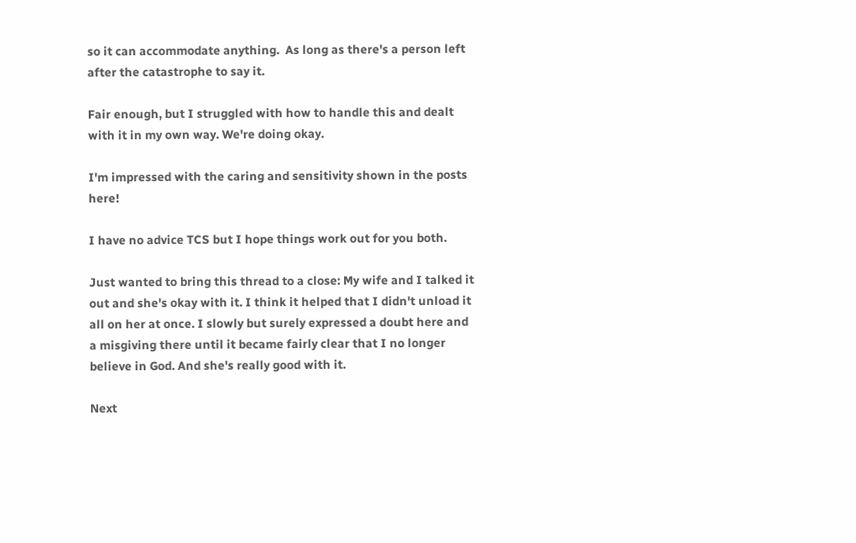so it can accommodate anything.  As long as there's a person left after the catastrophe to say it.

Fair enough, but I struggled with how to handle this and dealt with it in my own way. We're doing okay.

I'm impressed with the caring and sensitivity shown in the posts here!

I have no advice TCS but I hope things work out for you both.

Just wanted to bring this thread to a close: My wife and I talked it out and she's okay with it. I think it helped that I didn't unload it all on her at once. I slowly but surely expressed a doubt here and a misgiving there until it became fairly clear that I no longer believe in God. And she's really good with it.

Next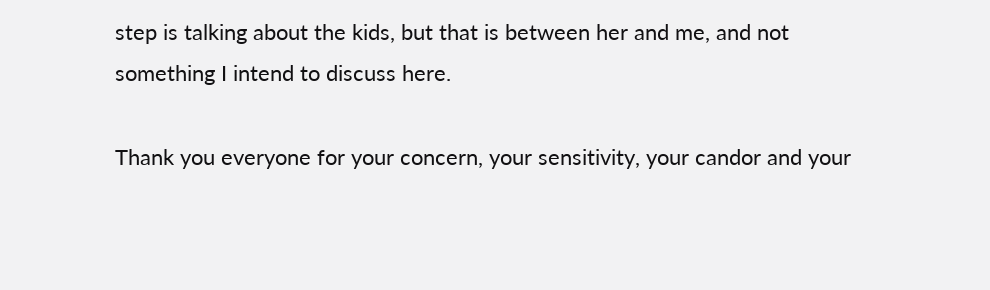step is talking about the kids, but that is between her and me, and not something I intend to discuss here.

Thank you everyone for your concern, your sensitivity, your candor and your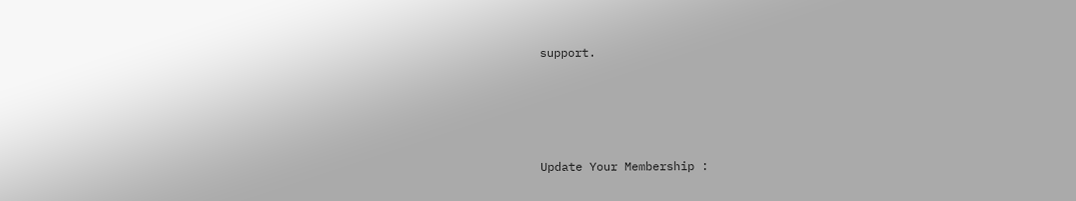support.




Update Your Membership :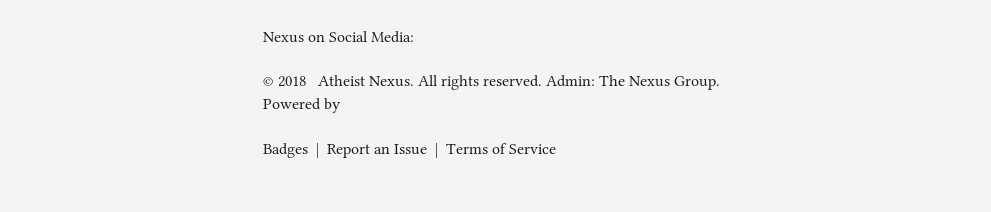Nexus on Social Media:

© 2018   Atheist Nexus. All rights reserved. Admin: The Nexus Group.   Powered by

Badges  |  Report an Issue  |  Terms of Service